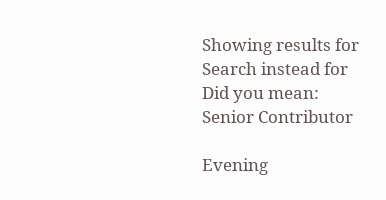Showing results for
Search instead for
Did you mean:
Senior Contributor

Evening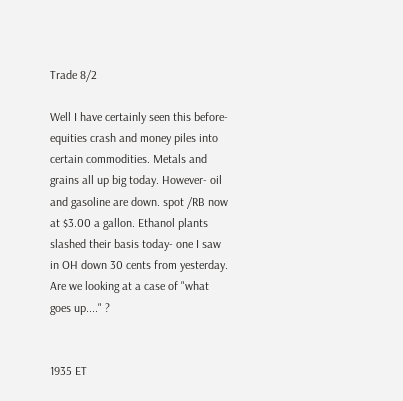Trade 8/2

Well I have certainly seen this before- equities crash and money piles into certain commodities. Metals and grains all up big today. However- oil and gasoline are down. spot /RB now at $3.00 a gallon. Ethanol plants slashed their basis today- one I saw in OH down 30 cents from yesterday. Are we looking at a case of "what goes up...." ?


1935 ET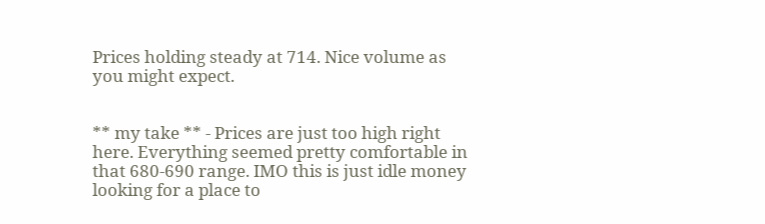Prices holding steady at 714. Nice volume as you might expect.


** my take ** - Prices are just too high right here. Everything seemed pretty comfortable in that 680-690 range. IMO this is just idle money looking for a place to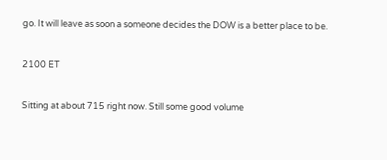go. It will leave as soon a someone decides the DOW is a better place to be.


2100 ET


Sitting at about 715 right now. Still some good volume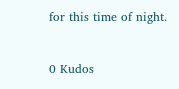for this time of night.


0 Kudos